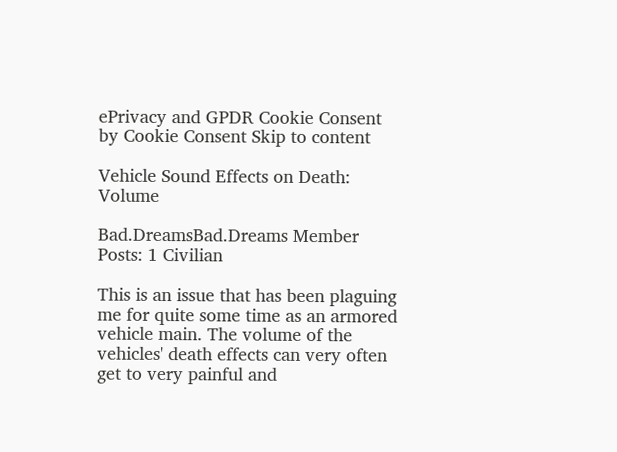ePrivacy and GPDR Cookie Consent by Cookie Consent Skip to content

Vehicle Sound Effects on Death: Volume

Bad.DreamsBad.Dreams Member Posts: 1 Civilian

This is an issue that has been plaguing me for quite some time as an armored vehicle main. The volume of the vehicles' death effects can very often get to very painful and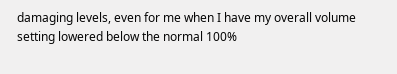damaging levels, even for me when I have my overall volume setting lowered below the normal 100%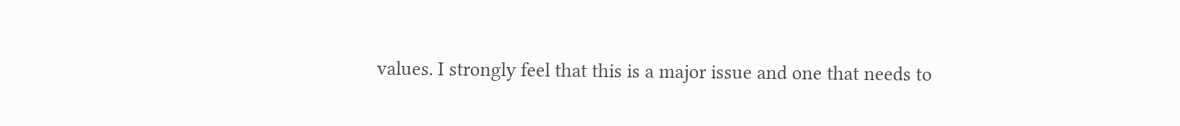values. I strongly feel that this is a major issue and one that needs to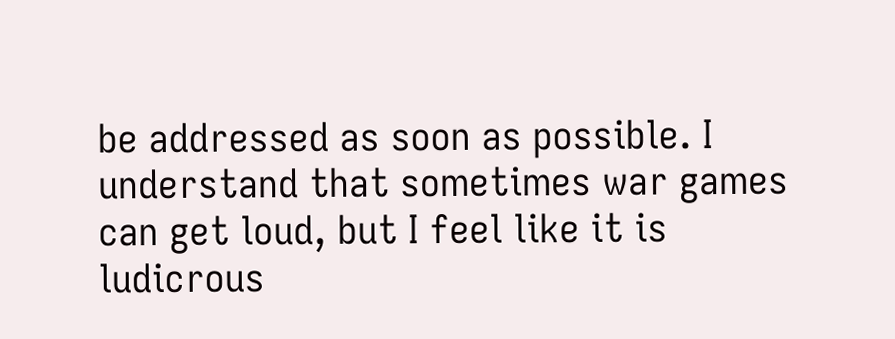be addressed as soon as possible. I understand that sometimes war games can get loud, but I feel like it is ludicrous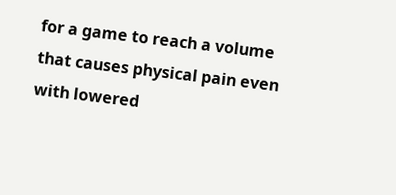for a game to reach a volume that causes physical pain even with lowered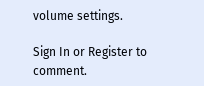volume settings.

Sign In or Register to comment.